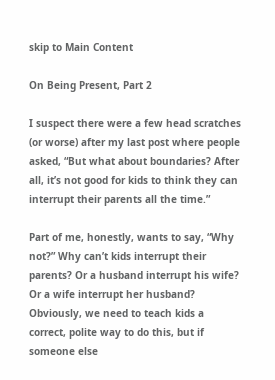skip to Main Content

On Being Present, Part 2

I suspect there were a few head scratches (or worse) after my last post where people asked, “But what about boundaries? After all, it’s not good for kids to think they can interrupt their parents all the time.”

Part of me, honestly, wants to say, “Why not?” Why can’t kids interrupt their parents? Or a husband interrupt his wife? Or a wife interrupt her husband? Obviously, we need to teach kids a correct, polite way to do this, but if someone else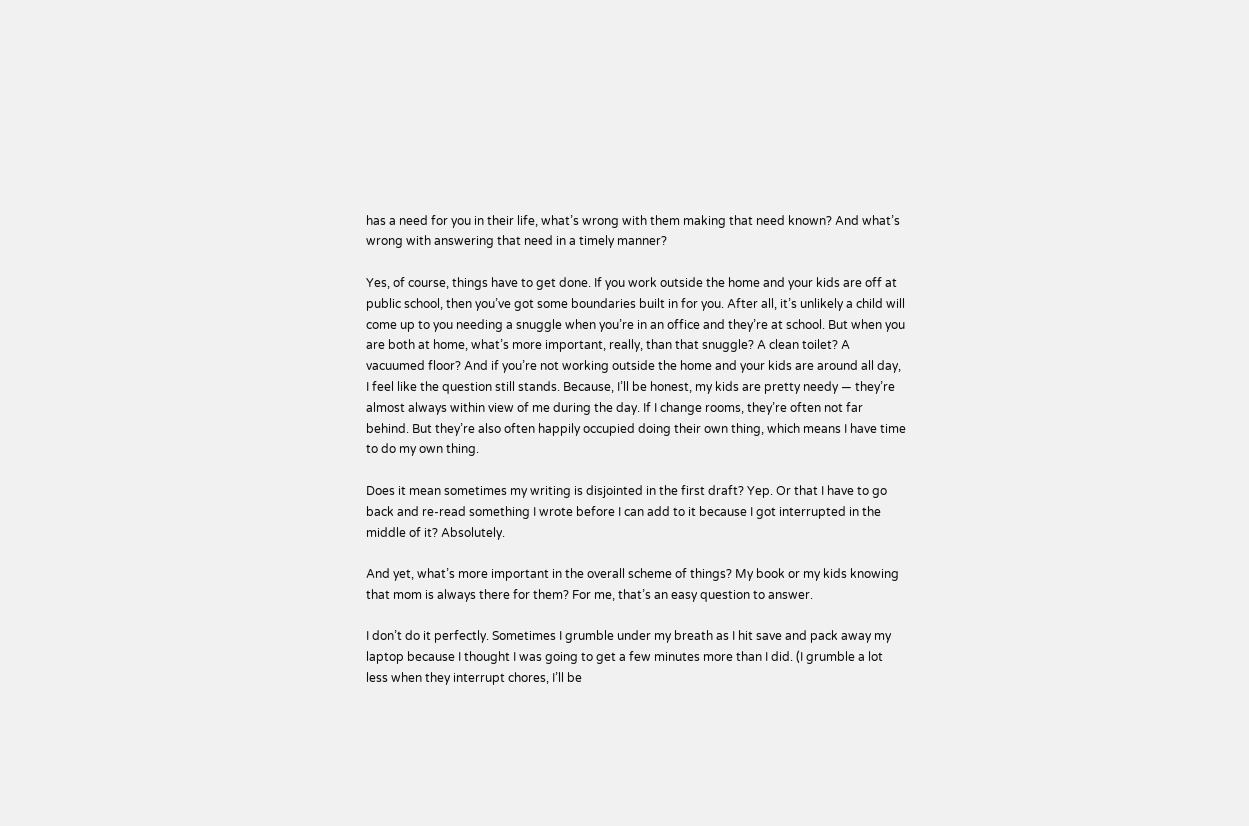has a need for you in their life, what’s wrong with them making that need known? And what’s wrong with answering that need in a timely manner?

Yes, of course, things have to get done. If you work outside the home and your kids are off at public school, then you’ve got some boundaries built in for you. After all, it’s unlikely a child will come up to you needing a snuggle when you’re in an office and they’re at school. But when you are both at home, what’s more important, really, than that snuggle? A clean toilet? A vacuumed floor? And if you’re not working outside the home and your kids are around all day, I feel like the question still stands. Because, I’ll be honest, my kids are pretty needy — they’re almost always within view of me during the day. If I change rooms, they’re often not far behind. But they’re also often happily occupied doing their own thing, which means I have time to do my own thing.

Does it mean sometimes my writing is disjointed in the first draft? Yep. Or that I have to go back and re-read something I wrote before I can add to it because I got interrupted in the middle of it? Absolutely.

And yet, what’s more important in the overall scheme of things? My book or my kids knowing that mom is always there for them? For me, that’s an easy question to answer.

I don’t do it perfectly. Sometimes I grumble under my breath as I hit save and pack away my laptop because I thought I was going to get a few minutes more than I did. (I grumble a lot less when they interrupt chores, I’ll be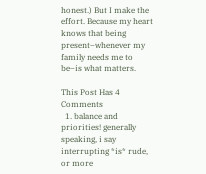honest.) But I make the effort. Because my heart knows that being present–whenever my family needs me to be–is what matters.

This Post Has 4 Comments
  1. balance and priorities! generally speaking, i say interrupting *is* rude, or more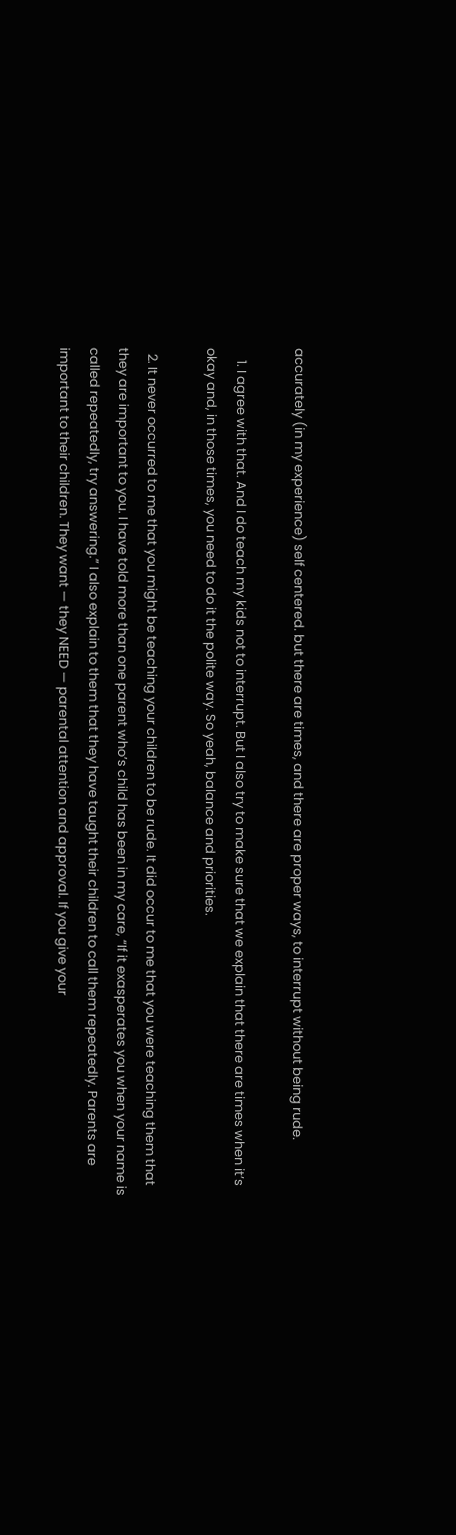accurately (in my experience) self centered. but there are times, and there are proper ways, to interrupt without being rude.

    1. I agree with that. And I do teach my kids not to interrupt. But I also try to make sure that we explain that there are times when it’s okay and, in those times, you need to do it the polite way. So yeah, balance and priorities.

  2. It never occurred to me that you might be teaching your children to be rude. It did occur to me that you were teaching them that they are important to you. I have told more than one parent who’s child has been in my care, “If it exasperates you when your name is called repeatedly, try answering.” I also explain to them that they have taught their children to call them repeatedly. Parents are important to their children. They want — they NEED — parental attention and approval. If you give your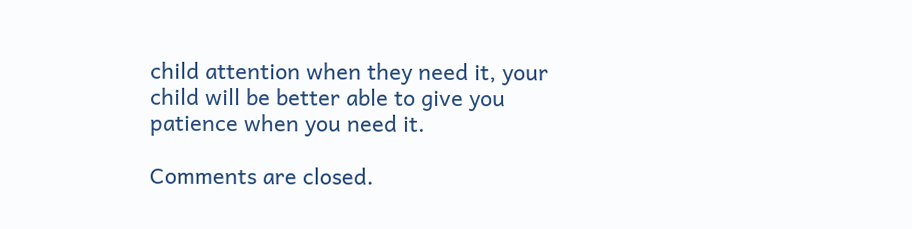child attention when they need it, your child will be better able to give you patience when you need it.

Comments are closed.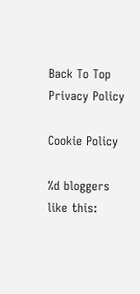Back To Top
Privacy Policy

Cookie Policy

%d bloggers like this: